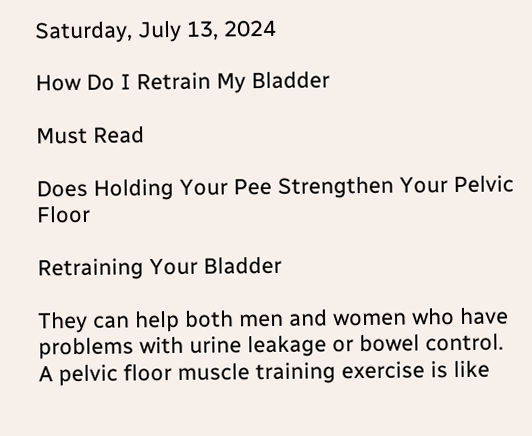Saturday, July 13, 2024

How Do I Retrain My Bladder

Must Read

Does Holding Your Pee Strengthen Your Pelvic Floor

Retraining Your Bladder

They can help both men and women who have problems with urine leakage or bowel control. A pelvic floor muscle training exercise is like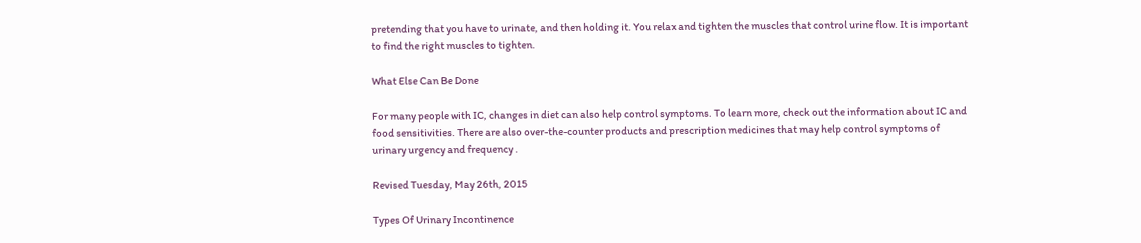pretending that you have to urinate, and then holding it. You relax and tighten the muscles that control urine flow. It is important to find the right muscles to tighten.

What Else Can Be Done

For many people with IC, changes in diet can also help control symptoms. To learn more, check out the information about IC and food sensitivities. There are also over-the-counter products and prescription medicines that may help control symptoms of urinary urgency and frequency .

Revised Tuesday, May 26th, 2015

Types Of Urinary Incontinence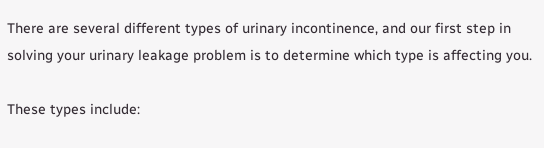There are several different types of urinary incontinence, and our first step in solving your urinary leakage problem is to determine which type is affecting you.

These types include: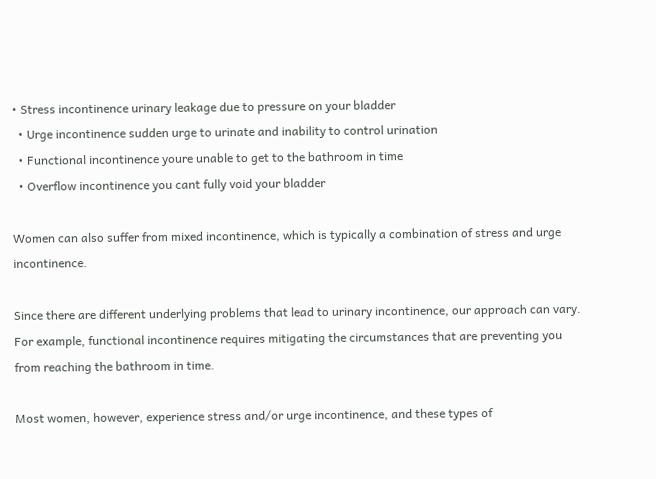• Stress incontinence urinary leakage due to pressure on your bladder
  • Urge incontinence sudden urge to urinate and inability to control urination
  • Functional incontinence youre unable to get to the bathroom in time
  • Overflow incontinence you cant fully void your bladder

Women can also suffer from mixed incontinence, which is typically a combination of stress and urge incontinence.

Since there are different underlying problems that lead to urinary incontinence, our approach can vary. For example, functional incontinence requires mitigating the circumstances that are preventing you from reaching the bathroom in time.

Most women, however, experience stress and/or urge incontinence, and these types of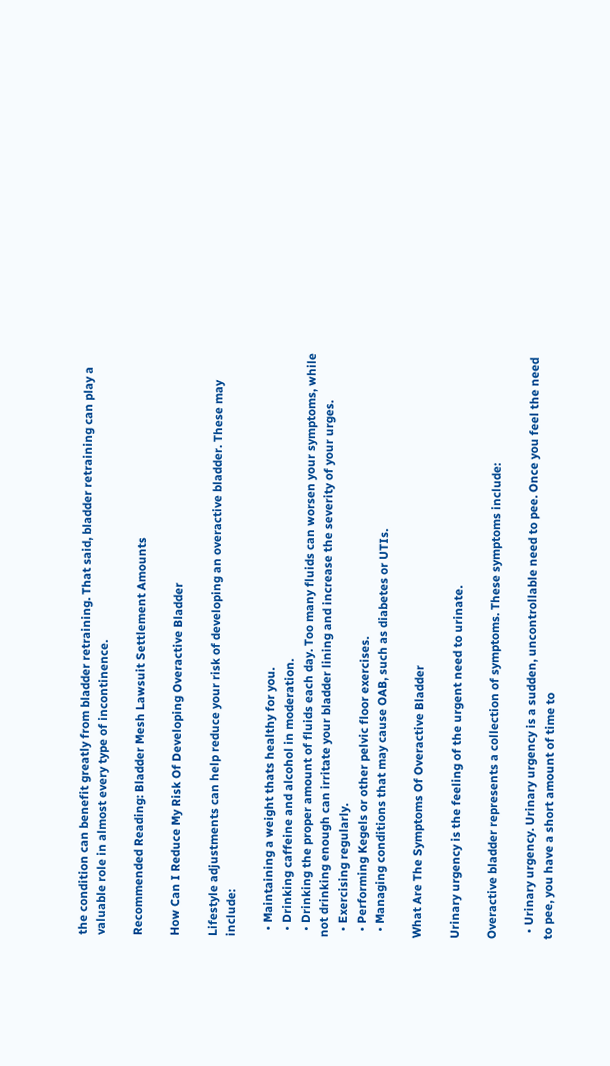the condition can benefit greatly from bladder retraining. That said, bladder retraining can play a valuable role in almost every type of incontinence.

Recommended Reading: Bladder Mesh Lawsuit Settlement Amounts

How Can I Reduce My Risk Of Developing Overactive Bladder

Lifestyle adjustments can help reduce your risk of developing an overactive bladder. These may include:

  • Maintaining a weight thats healthy for you.
  • Drinking caffeine and alcohol in moderation.
  • Drinking the proper amount of fluids each day. Too many fluids can worsen your symptoms, while not drinking enough can irritate your bladder lining and increase the severity of your urges.
  • Exercising regularly.
  • Performing Kegels or other pelvic floor exercises.
  • Managing conditions that may cause OAB, such as diabetes or UTIs.

What Are The Symptoms Of Overactive Bladder

Urinary urgency is the feeling of the urgent need to urinate.

Overactive bladder represents a collection of symptoms. These symptoms include:

  • Urinary urgency. Urinary urgency is a sudden, uncontrollable need to pee. Once you feel the need to pee, you have a short amount of time to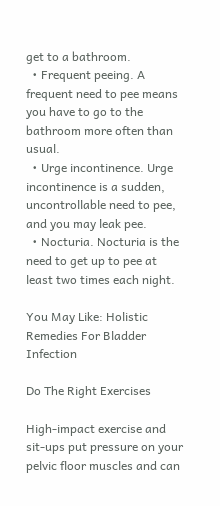get to a bathroom.
  • Frequent peeing. A frequent need to pee means you have to go to the bathroom more often than usual.
  • Urge incontinence. Urge incontinence is a sudden, uncontrollable need to pee, and you may leak pee.
  • Nocturia. Nocturia is the need to get up to pee at least two times each night.

You May Like: Holistic Remedies For Bladder Infection

Do The Right Exercises

High-impact exercise and sit-ups put pressure on your pelvic floor muscles and can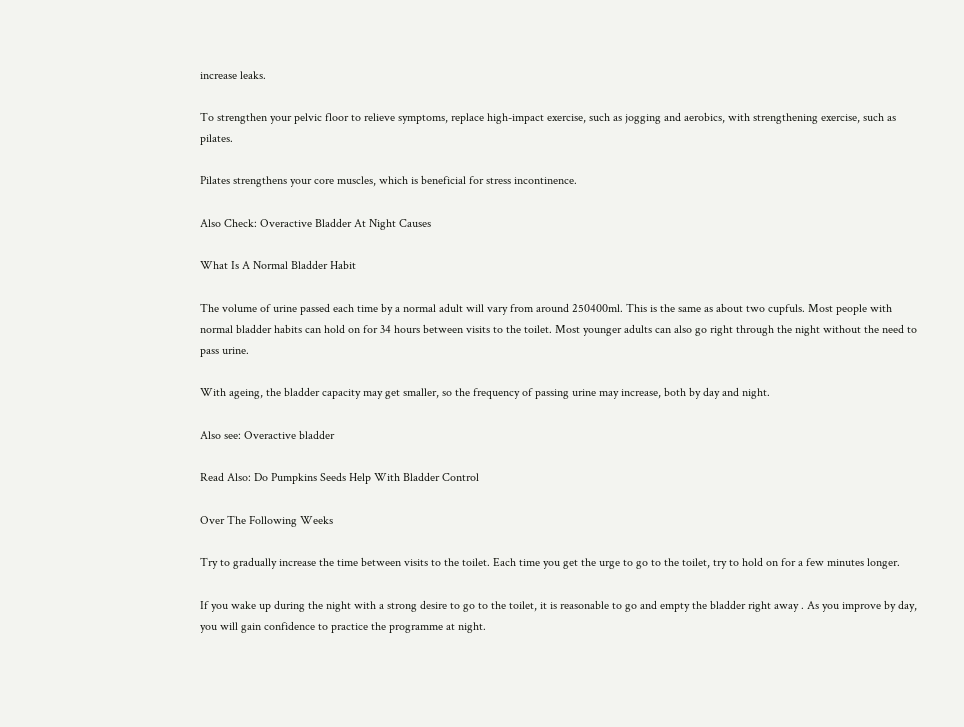increase leaks.

To strengthen your pelvic floor to relieve symptoms, replace high-impact exercise, such as jogging and aerobics, with strengthening exercise, such as pilates.

Pilates strengthens your core muscles, which is beneficial for stress incontinence.

Also Check: Overactive Bladder At Night Causes

What Is A Normal Bladder Habit

The volume of urine passed each time by a normal adult will vary from around 250400ml. This is the same as about two cupfuls. Most people with normal bladder habits can hold on for 34 hours between visits to the toilet. Most younger adults can also go right through the night without the need to pass urine.

With ageing, the bladder capacity may get smaller, so the frequency of passing urine may increase, both by day and night.

Also see: Overactive bladder

Read Also: Do Pumpkins Seeds Help With Bladder Control

Over The Following Weeks

Try to gradually increase the time between visits to the toilet. Each time you get the urge to go to the toilet, try to hold on for a few minutes longer.

If you wake up during the night with a strong desire to go to the toilet, it is reasonable to go and empty the bladder right away . As you improve by day, you will gain confidence to practice the programme at night.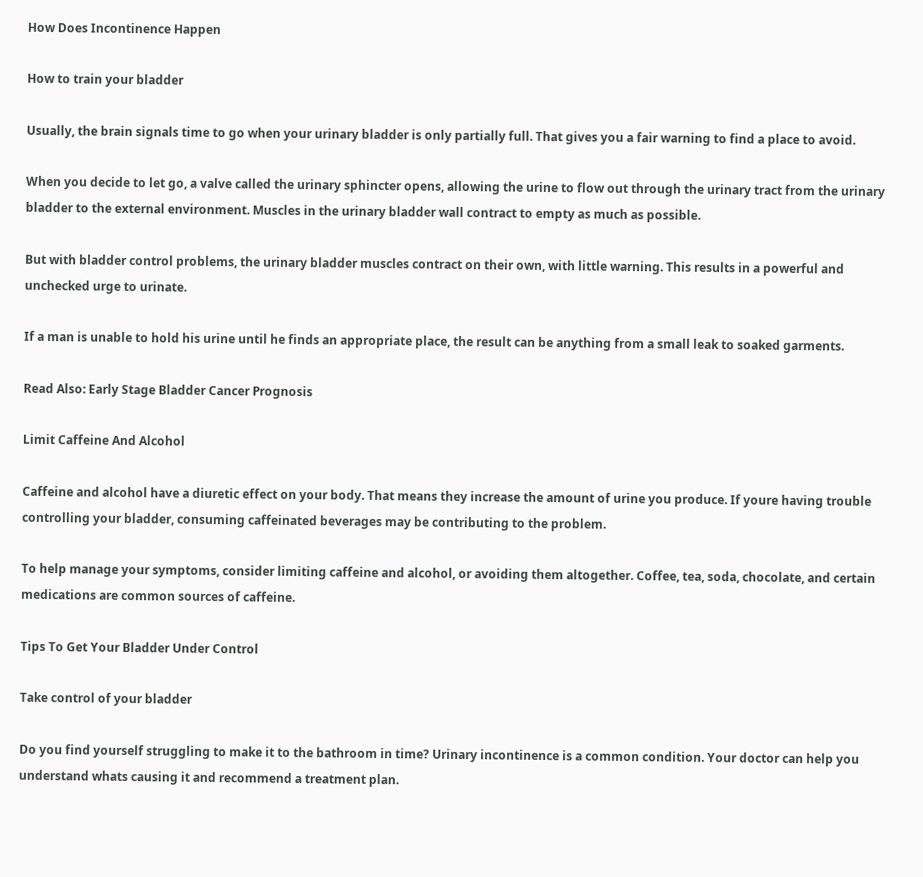How Does Incontinence Happen

How to train your bladder

Usually, the brain signals time to go when your urinary bladder is only partially full. That gives you a fair warning to find a place to avoid.

When you decide to let go, a valve called the urinary sphincter opens, allowing the urine to flow out through the urinary tract from the urinary bladder to the external environment. Muscles in the urinary bladder wall contract to empty as much as possible.

But with bladder control problems, the urinary bladder muscles contract on their own, with little warning. This results in a powerful and unchecked urge to urinate.

If a man is unable to hold his urine until he finds an appropriate place, the result can be anything from a small leak to soaked garments.

Read Also: Early Stage Bladder Cancer Prognosis

Limit Caffeine And Alcohol

Caffeine and alcohol have a diuretic effect on your body. That means they increase the amount of urine you produce. If youre having trouble controlling your bladder, consuming caffeinated beverages may be contributing to the problem.

To help manage your symptoms, consider limiting caffeine and alcohol, or avoiding them altogether. Coffee, tea, soda, chocolate, and certain medications are common sources of caffeine.

Tips To Get Your Bladder Under Control

Take control of your bladder

Do you find yourself struggling to make it to the bathroom in time? Urinary incontinence is a common condition. Your doctor can help you understand whats causing it and recommend a treatment plan.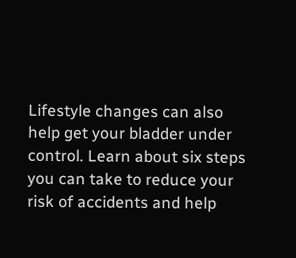Lifestyle changes can also help get your bladder under control. Learn about six steps you can take to reduce your risk of accidents and help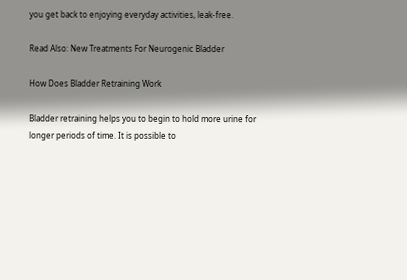you get back to enjoying everyday activities, leak-free.

Read Also: New Treatments For Neurogenic Bladder

How Does Bladder Retraining Work

Bladder retraining helps you to begin to hold more urine for longer periods of time. It is possible to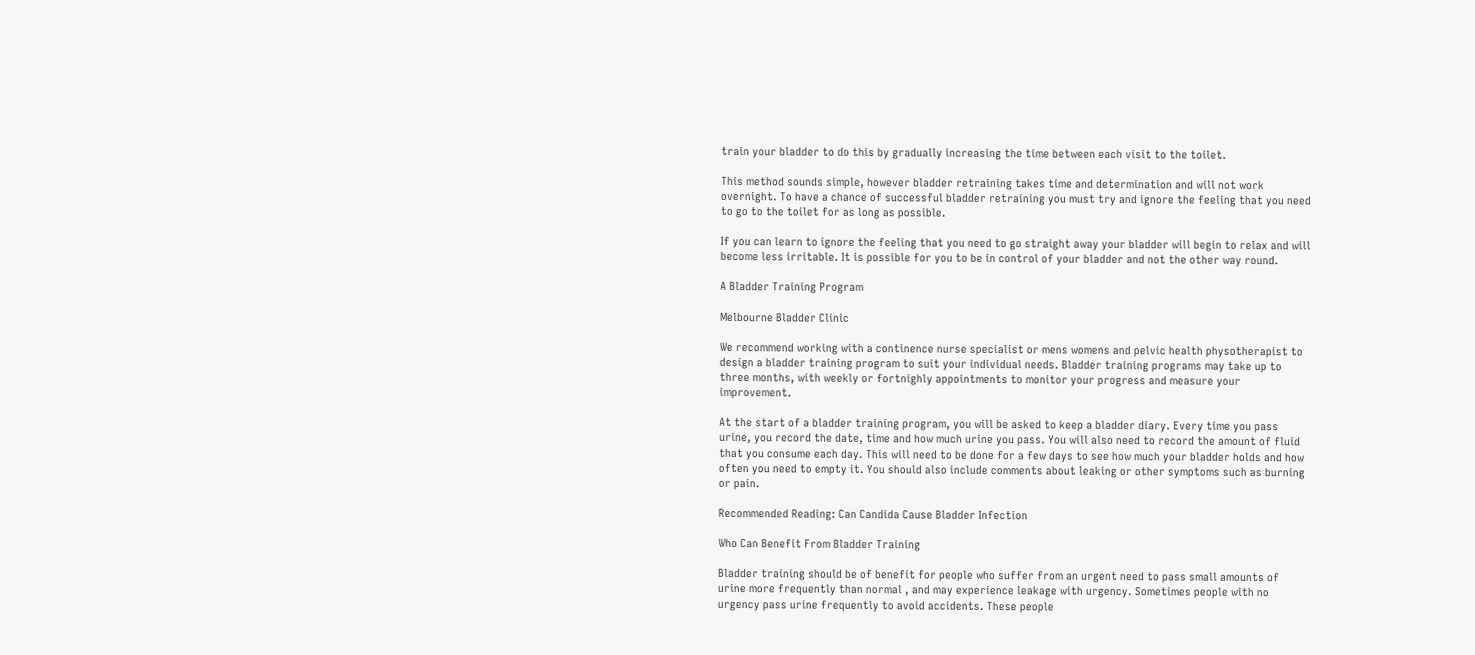train your bladder to do this by gradually increasing the time between each visit to the toilet.

This method sounds simple, however bladder retraining takes time and determination and will not work overnight. To have a chance of successful bladder retraining you must try and ignore the feeling that you need to go to the toilet for as long as possible.

If you can learn to ignore the feeling that you need to go straight away your bladder will begin to relax and will become less irritable. It is possible for you to be in control of your bladder and not the other way round.

A Bladder Training Program

Melbourne Bladder Clinic

We recommend working with a continence nurse specialist or mens womens and pelvic health physotherapist to design a bladder training program to suit your individual needs. Bladder training programs may take up to three months, with weekly or fortnighly appointments to monitor your progress and measure your improvement.

At the start of a bladder training program, you will be asked to keep a bladder diary. Every time you pass urine, you record the date, time and how much urine you pass. You will also need to record the amount of fluid that you consume each day. This will need to be done for a few days to see how much your bladder holds and how often you need to empty it. You should also include comments about leaking or other symptoms such as burning or pain.

Recommended Reading: Can Candida Cause Bladder Infection

Who Can Benefit From Bladder Training

Bladder training should be of benefit for people who suffer from an urgent need to pass small amounts of urine more frequently than normal , and may experience leakage with urgency. Sometimes people with no urgency pass urine frequently to avoid accidents. These people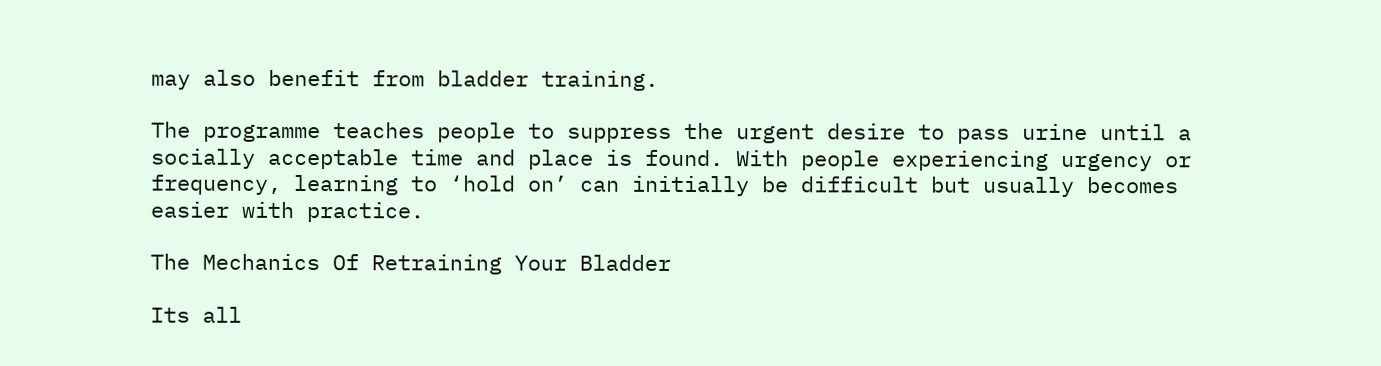may also benefit from bladder training.

The programme teaches people to suppress the urgent desire to pass urine until a socially acceptable time and place is found. With people experiencing urgency or frequency, learning to ‘hold on’ can initially be difficult but usually becomes easier with practice.

The Mechanics Of Retraining Your Bladder

Its all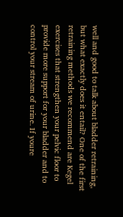well and good to talk about bladder retraining, but what exactly does it entail? One of the first retraining methods we recommend are Kegel exercises that strengthen your pelvic floor to provide more support for your bladder and to control your stream of urine. If youre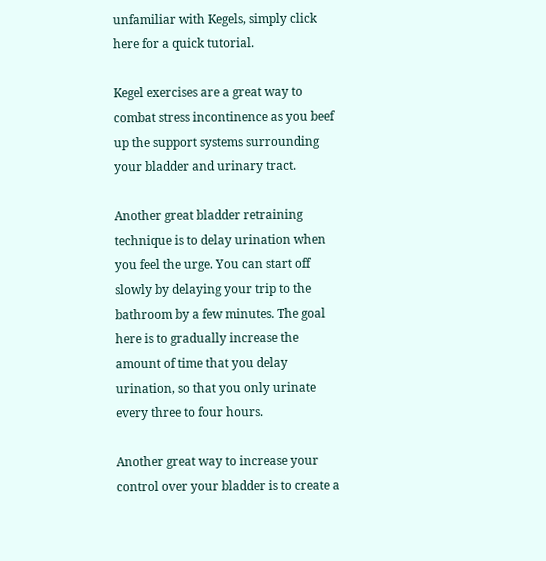unfamiliar with Kegels, simply click here for a quick tutorial.

Kegel exercises are a great way to combat stress incontinence as you beef up the support systems surrounding your bladder and urinary tract.

Another great bladder retraining technique is to delay urination when you feel the urge. You can start off slowly by delaying your trip to the bathroom by a few minutes. The goal here is to gradually increase the amount of time that you delay urination, so that you only urinate every three to four hours.

Another great way to increase your control over your bladder is to create a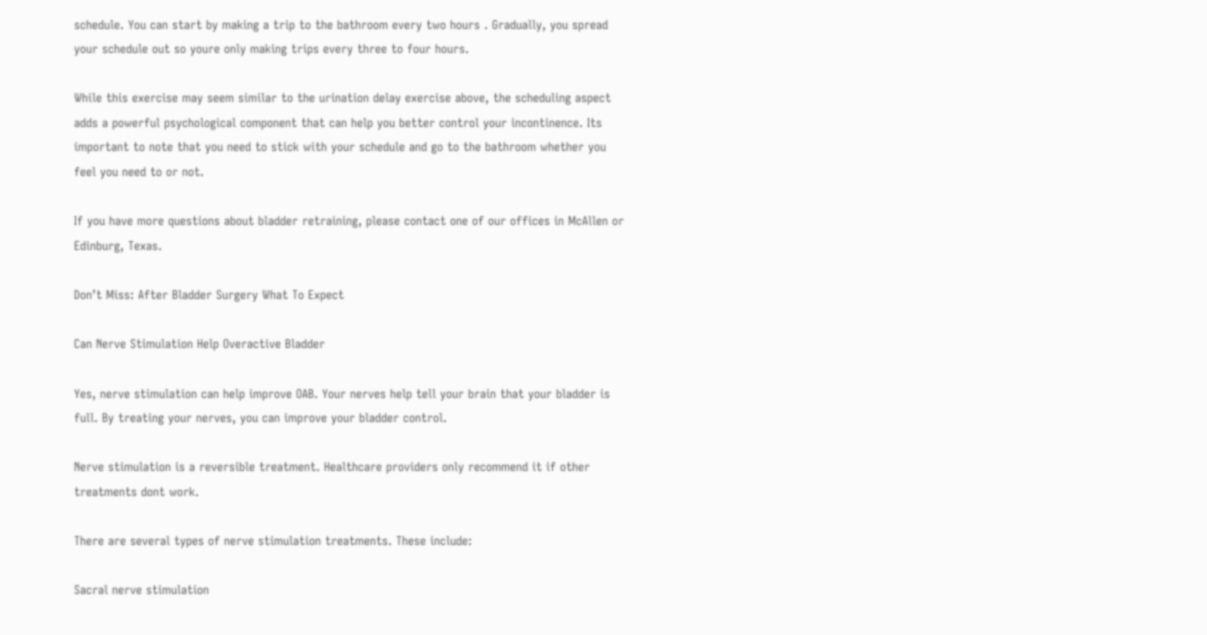schedule. You can start by making a trip to the bathroom every two hours . Gradually, you spread your schedule out so youre only making trips every three to four hours.

While this exercise may seem similar to the urination delay exercise above, the scheduling aspect adds a powerful psychological component that can help you better control your incontinence. Its important to note that you need to stick with your schedule and go to the bathroom whether you feel you need to or not.

If you have more questions about bladder retraining, please contact one of our offices in McAllen or Edinburg, Texas.

Don’t Miss: After Bladder Surgery What To Expect

Can Nerve Stimulation Help Overactive Bladder

Yes, nerve stimulation can help improve OAB. Your nerves help tell your brain that your bladder is full. By treating your nerves, you can improve your bladder control.

Nerve stimulation is a reversible treatment. Healthcare providers only recommend it if other treatments dont work.

There are several types of nerve stimulation treatments. These include:

Sacral nerve stimulation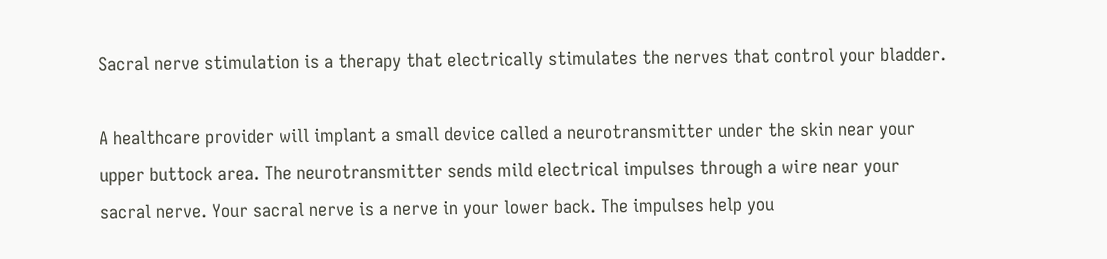Sacral nerve stimulation is a therapy that electrically stimulates the nerves that control your bladder.

A healthcare provider will implant a small device called a neurotransmitter under the skin near your upper buttock area. The neurotransmitter sends mild electrical impulses through a wire near your sacral nerve. Your sacral nerve is a nerve in your lower back. The impulses help you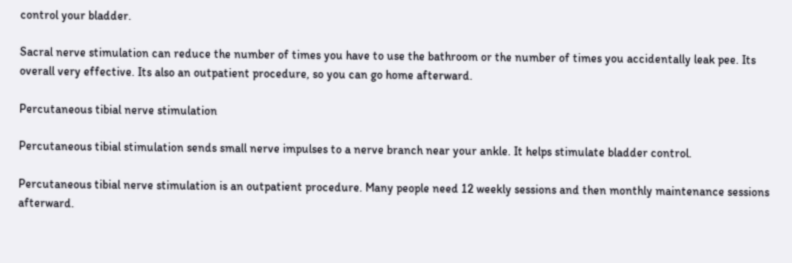control your bladder.

Sacral nerve stimulation can reduce the number of times you have to use the bathroom or the number of times you accidentally leak pee. Its overall very effective. Its also an outpatient procedure, so you can go home afterward.

Percutaneous tibial nerve stimulation

Percutaneous tibial stimulation sends small nerve impulses to a nerve branch near your ankle. It helps stimulate bladder control.

Percutaneous tibial nerve stimulation is an outpatient procedure. Many people need 12 weekly sessions and then monthly maintenance sessions afterward.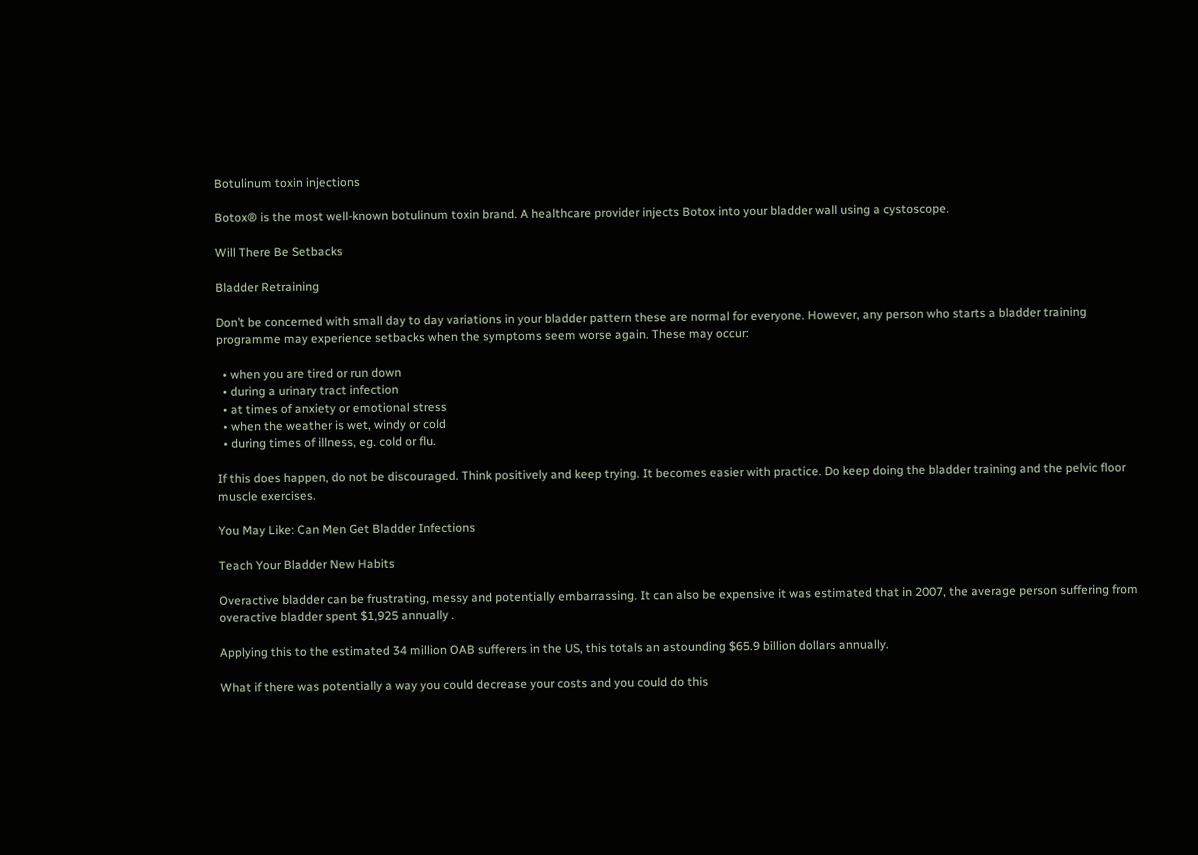Botulinum toxin injections

Botox® is the most well-known botulinum toxin brand. A healthcare provider injects Botox into your bladder wall using a cystoscope.

Will There Be Setbacks

Bladder Retraining

Don’t be concerned with small day to day variations in your bladder pattern these are normal for everyone. However, any person who starts a bladder training programme may experience setbacks when the symptoms seem worse again. These may occur:

  • when you are tired or run down
  • during a urinary tract infection
  • at times of anxiety or emotional stress
  • when the weather is wet, windy or cold
  • during times of illness, eg. cold or flu.

If this does happen, do not be discouraged. Think positively and keep trying. It becomes easier with practice. Do keep doing the bladder training and the pelvic floor muscle exercises.

You May Like: Can Men Get Bladder Infections

Teach Your Bladder New Habits

Overactive bladder can be frustrating, messy and potentially embarrassing. It can also be expensive it was estimated that in 2007, the average person suffering from overactive bladder spent $1,925 annually .

Applying this to the estimated 34 million OAB sufferers in the US, this totals an astounding $65.9 billion dollars annually.

What if there was potentially a way you could decrease your costs and you could do this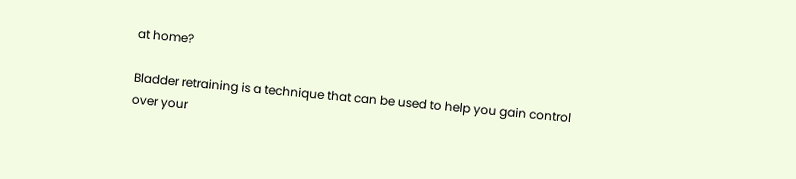at home?

Bladder retraining is a technique that can be used to help you gain control over your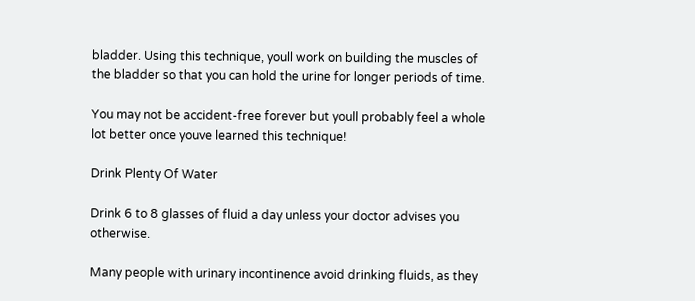bladder. Using this technique, youll work on building the muscles of the bladder so that you can hold the urine for longer periods of time.

You may not be accident-free forever but youll probably feel a whole lot better once youve learned this technique!

Drink Plenty Of Water

Drink 6 to 8 glasses of fluid a day unless your doctor advises you otherwise.

Many people with urinary incontinence avoid drinking fluids, as they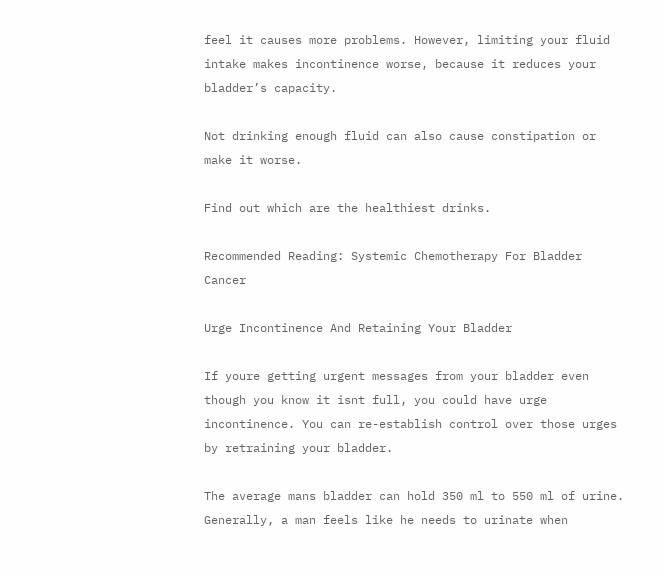feel it causes more problems. However, limiting your fluid intake makes incontinence worse, because it reduces your bladder’s capacity.

Not drinking enough fluid can also cause constipation or make it worse.

Find out which are the healthiest drinks.

Recommended Reading: Systemic Chemotherapy For Bladder Cancer

Urge Incontinence And Retaining Your Bladder

If youre getting urgent messages from your bladder even though you know it isnt full, you could have urge incontinence. You can re-establish control over those urges by retraining your bladder.

The average mans bladder can hold 350 ml to 550 ml of urine. Generally, a man feels like he needs to urinate when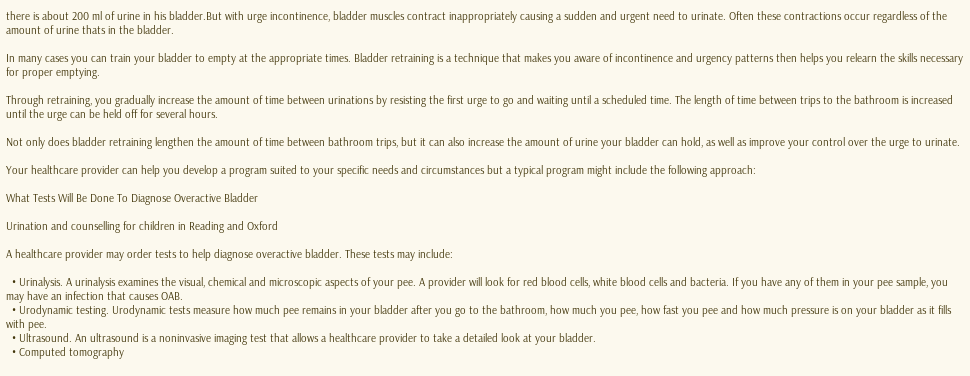there is about 200 ml of urine in his bladder.But with urge incontinence, bladder muscles contract inappropriately causing a sudden and urgent need to urinate. Often these contractions occur regardless of the amount of urine thats in the bladder.

In many cases you can train your bladder to empty at the appropriate times. Bladder retraining is a technique that makes you aware of incontinence and urgency patterns then helps you relearn the skills necessary for proper emptying.

Through retraining, you gradually increase the amount of time between urinations by resisting the first urge to go and waiting until a scheduled time. The length of time between trips to the bathroom is increased until the urge can be held off for several hours.

Not only does bladder retraining lengthen the amount of time between bathroom trips, but it can also increase the amount of urine your bladder can hold, as well as improve your control over the urge to urinate.

Your healthcare provider can help you develop a program suited to your specific needs and circumstances but a typical program might include the following approach:

What Tests Will Be Done To Diagnose Overactive Bladder

Urination and counselling for children in Reading and Oxford

A healthcare provider may order tests to help diagnose overactive bladder. These tests may include:

  • Urinalysis. A urinalysis examines the visual, chemical and microscopic aspects of your pee. A provider will look for red blood cells, white blood cells and bacteria. If you have any of them in your pee sample, you may have an infection that causes OAB.
  • Urodynamic testing. Urodynamic tests measure how much pee remains in your bladder after you go to the bathroom, how much you pee, how fast you pee and how much pressure is on your bladder as it fills with pee.
  • Ultrasound. An ultrasound is a noninvasive imaging test that allows a healthcare provider to take a detailed look at your bladder.
  • Computed tomography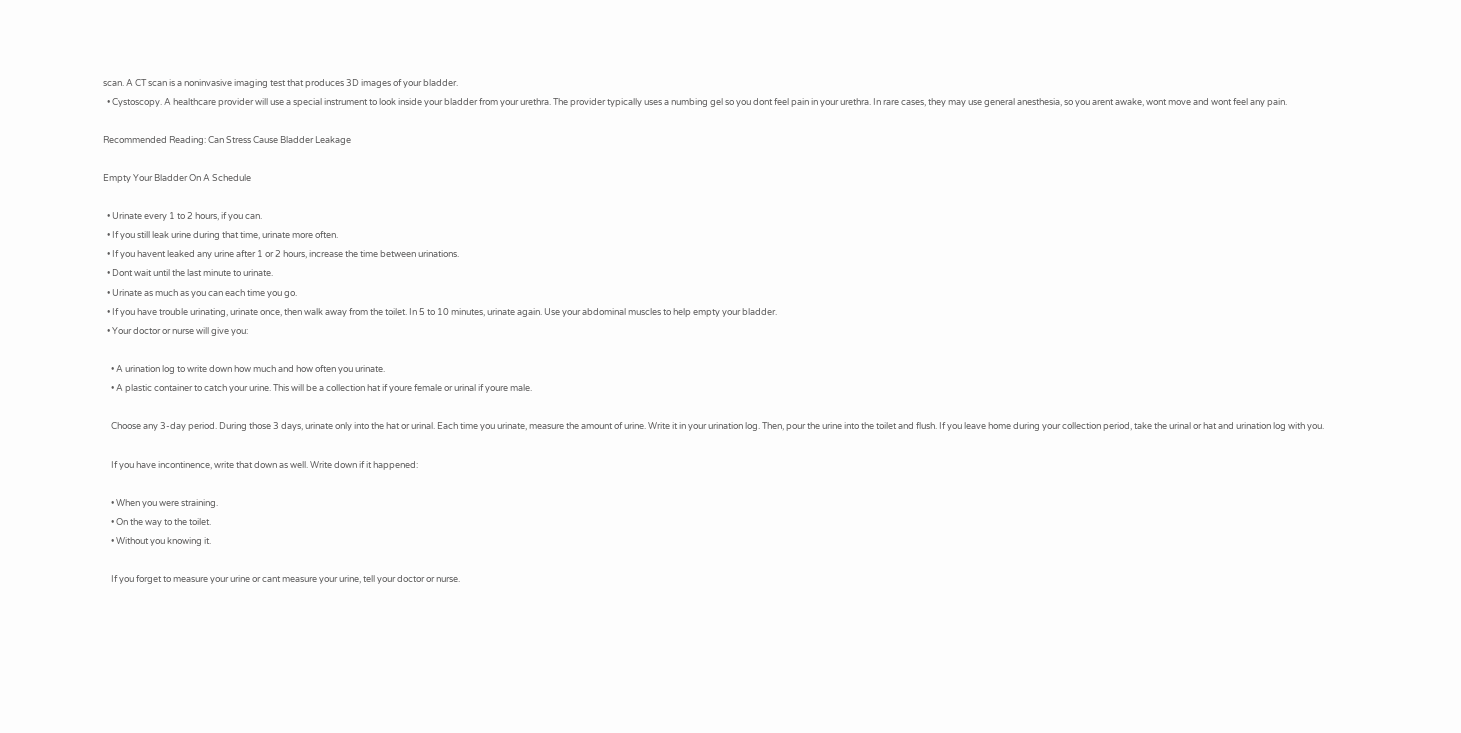scan. A CT scan is a noninvasive imaging test that produces 3D images of your bladder.
  • Cystoscopy. A healthcare provider will use a special instrument to look inside your bladder from your urethra. The provider typically uses a numbing gel so you dont feel pain in your urethra. In rare cases, they may use general anesthesia, so you arent awake, wont move and wont feel any pain.

Recommended Reading: Can Stress Cause Bladder Leakage

Empty Your Bladder On A Schedule

  • Urinate every 1 to 2 hours, if you can.
  • If you still leak urine during that time, urinate more often.
  • If you havent leaked any urine after 1 or 2 hours, increase the time between urinations.
  • Dont wait until the last minute to urinate.
  • Urinate as much as you can each time you go.
  • If you have trouble urinating, urinate once, then walk away from the toilet. In 5 to 10 minutes, urinate again. Use your abdominal muscles to help empty your bladder.
  • Your doctor or nurse will give you:

    • A urination log to write down how much and how often you urinate.
    • A plastic container to catch your urine. This will be a collection hat if youre female or urinal if youre male.

    Choose any 3-day period. During those 3 days, urinate only into the hat or urinal. Each time you urinate, measure the amount of urine. Write it in your urination log. Then, pour the urine into the toilet and flush. If you leave home during your collection period, take the urinal or hat and urination log with you.

    If you have incontinence, write that down as well. Write down if it happened:

    • When you were straining.
    • On the way to the toilet.
    • Without you knowing it.

    If you forget to measure your urine or cant measure your urine, tell your doctor or nurse.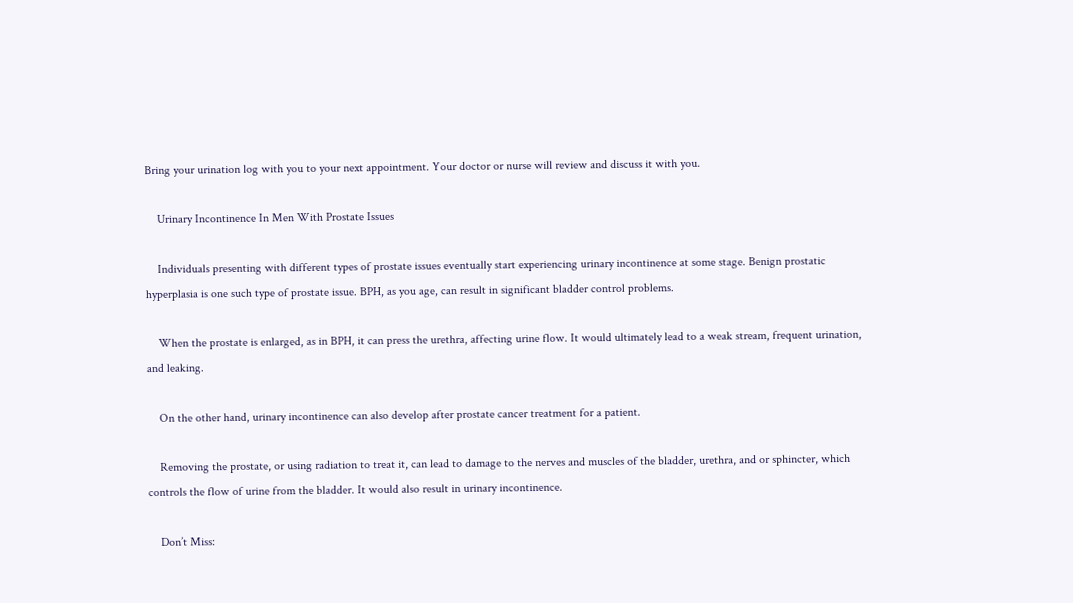Bring your urination log with you to your next appointment. Your doctor or nurse will review and discuss it with you.

    Urinary Incontinence In Men With Prostate Issues

    Individuals presenting with different types of prostate issues eventually start experiencing urinary incontinence at some stage. Benign prostatic hyperplasia is one such type of prostate issue. BPH, as you age, can result in significant bladder control problems.

    When the prostate is enlarged, as in BPH, it can press the urethra, affecting urine flow. It would ultimately lead to a weak stream, frequent urination, and leaking.

    On the other hand, urinary incontinence can also develop after prostate cancer treatment for a patient.

    Removing the prostate, or using radiation to treat it, can lead to damage to the nerves and muscles of the bladder, urethra, and or sphincter, which controls the flow of urine from the bladder. It would also result in urinary incontinence.

    Don’t Miss: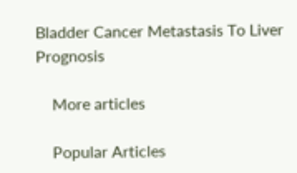Bladder Cancer Metastasis To Liver Prognosis

    More articles

    Popular Articles